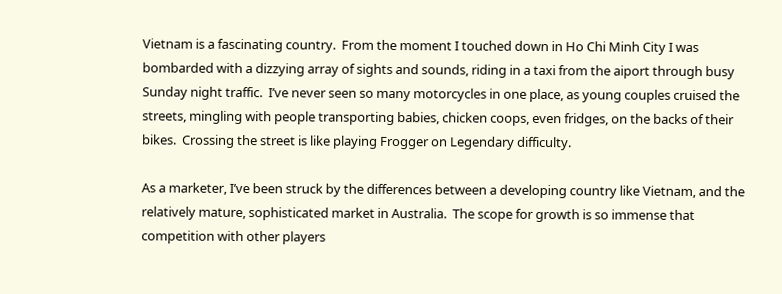Vietnam is a fascinating country.  From the moment I touched down in Ho Chi Minh City I was bombarded with a dizzying array of sights and sounds, riding in a taxi from the aiport through busy Sunday night traffic.  I’ve never seen so many motorcycles in one place, as young couples cruised the streets, mingling with people transporting babies, chicken coops, even fridges, on the backs of their bikes.  Crossing the street is like playing Frogger on Legendary difficulty.

As a marketer, I’ve been struck by the differences between a developing country like Vietnam, and the relatively mature, sophisticated market in Australia.  The scope for growth is so immense that competition with other players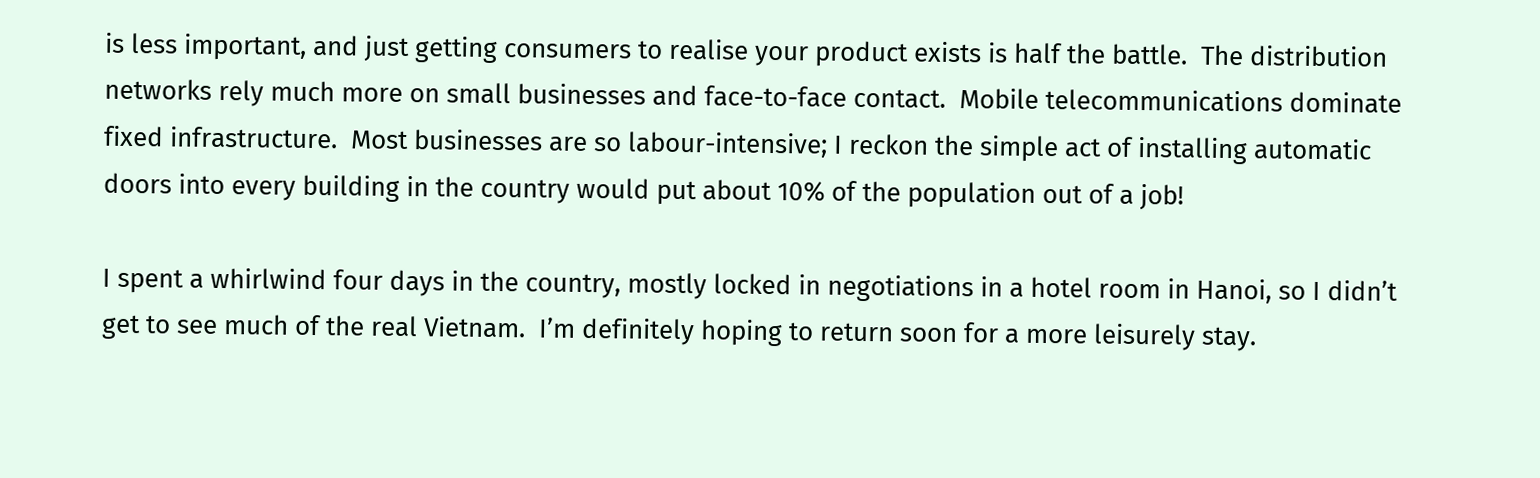is less important, and just getting consumers to realise your product exists is half the battle.  The distribution networks rely much more on small businesses and face-to-face contact.  Mobile telecommunications dominate fixed infrastructure.  Most businesses are so labour-intensive; I reckon the simple act of installing automatic doors into every building in the country would put about 10% of the population out of a job!

I spent a whirlwind four days in the country, mostly locked in negotiations in a hotel room in Hanoi, so I didn’t get to see much of the real Vietnam.  I’m definitely hoping to return soon for a more leisurely stay.